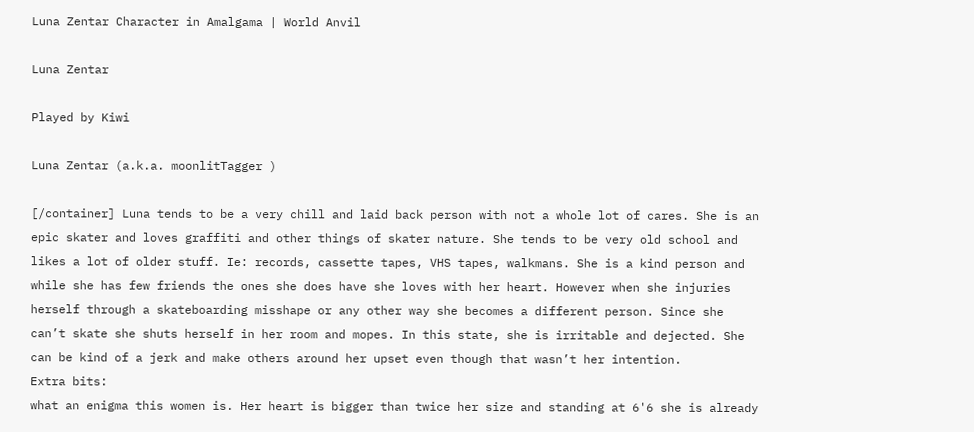Luna Zentar Character in Amalgama | World Anvil

Luna Zentar

Played by Kiwi

Luna Zentar (a.k.a. moonlitTagger )

[/container] Luna tends to be a very chill and laid back person with not a whole lot of cares. She is an epic skater and loves graffiti and other things of skater nature. She tends to be very old school and likes a lot of older stuff. Ie: records, cassette tapes, VHS tapes, walkmans. She is a kind person and while she has few friends the ones she does have she loves with her heart. However when she injuries herself through a skateboarding misshape or any other way she becomes a different person. Since she can’t skate she shuts herself in her room and mopes. In this state, she is irritable and dejected. She can be kind of a jerk and make others around her upset even though that wasn’t her intention.
Extra bits:
what an enigma this women is. Her heart is bigger than twice her size and standing at 6'6 she is already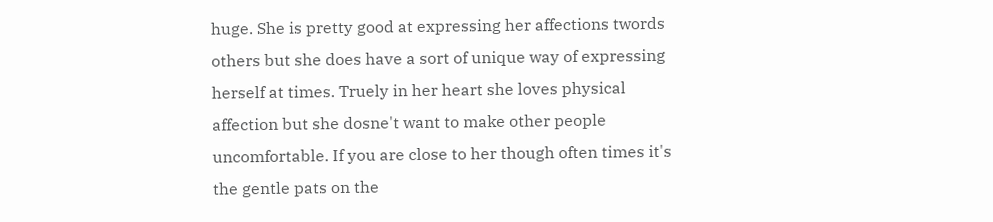huge. She is pretty good at expressing her affections twords others but she does have a sort of unique way of expressing herself at times. Truely in her heart she loves physical affection but she dosne't want to make other people uncomfortable. If you are close to her though often times it's the gentle pats on the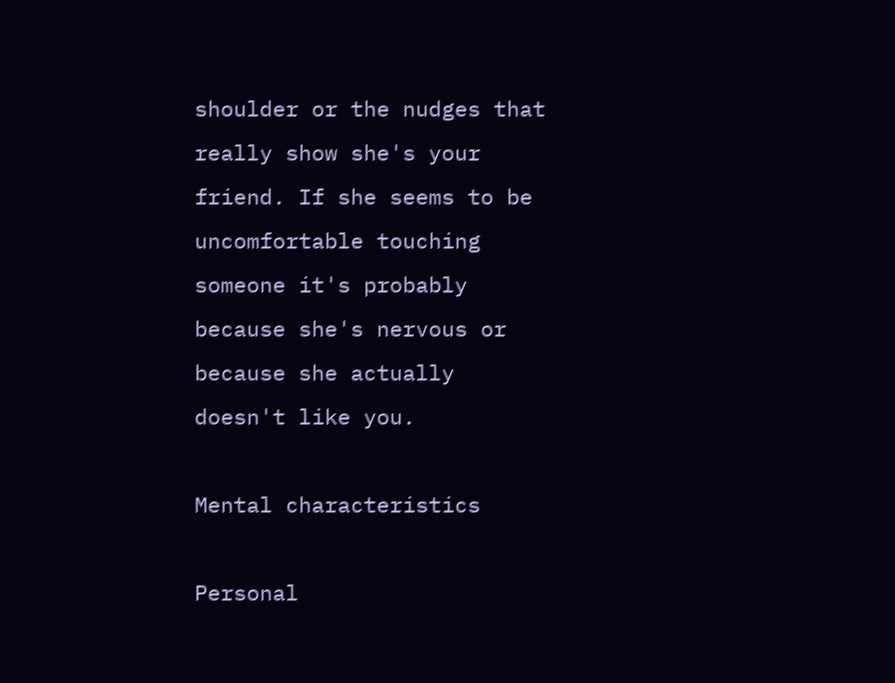shoulder or the nudges that really show she's your friend. If she seems to be uncomfortable touching someone it's probably because she's nervous or because she actually doesn't like you.

Mental characteristics

Personal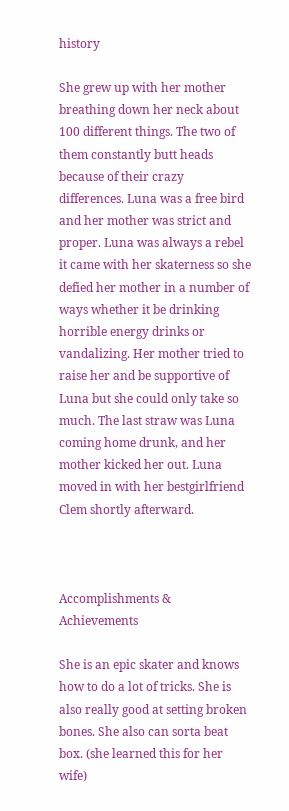history

She grew up with her mother breathing down her neck about 100 different things. The two of them constantly butt heads because of their crazy differences. Luna was a free bird and her mother was strict and proper. Luna was always a rebel it came with her skaterness so she defied her mother in a number of ways whether it be drinking horrible energy drinks or vandalizing. Her mother tried to raise her and be supportive of Luna but she could only take so much. The last straw was Luna coming home drunk, and her mother kicked her out. Luna moved in with her bestgirlfriend Clem shortly afterward.



Accomplishments & Achievements

She is an epic skater and knows how to do a lot of tricks. She is also really good at setting broken bones. She also can sorta beat box. (she learned this for her wife)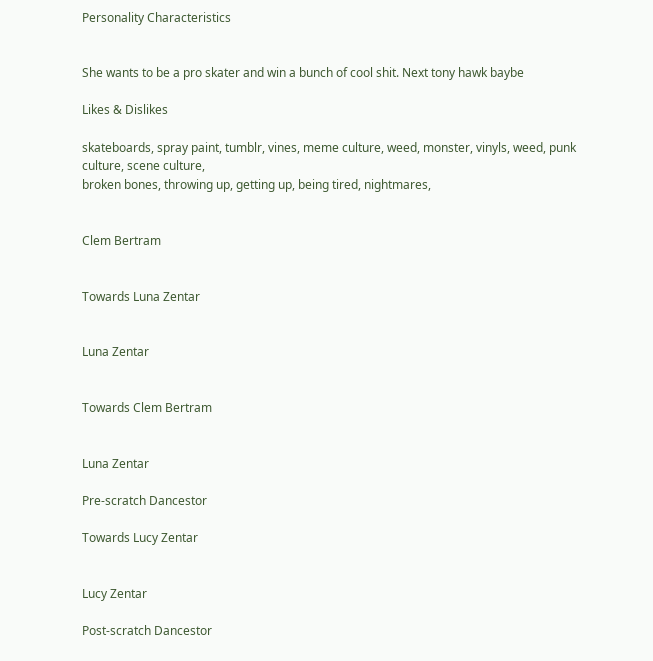Personality Characteristics


She wants to be a pro skater and win a bunch of cool shit. Next tony hawk baybe

Likes & Dislikes

skateboards, spray paint, tumblr, vines, meme culture, weed, monster, vinyls, weed, punk culture, scene culture,
broken bones, throwing up, getting up, being tired, nightmares,


Clem Bertram


Towards Luna Zentar


Luna Zentar


Towards Clem Bertram


Luna Zentar

Pre-scratch Dancestor

Towards Lucy Zentar


Lucy Zentar

Post-scratch Dancestor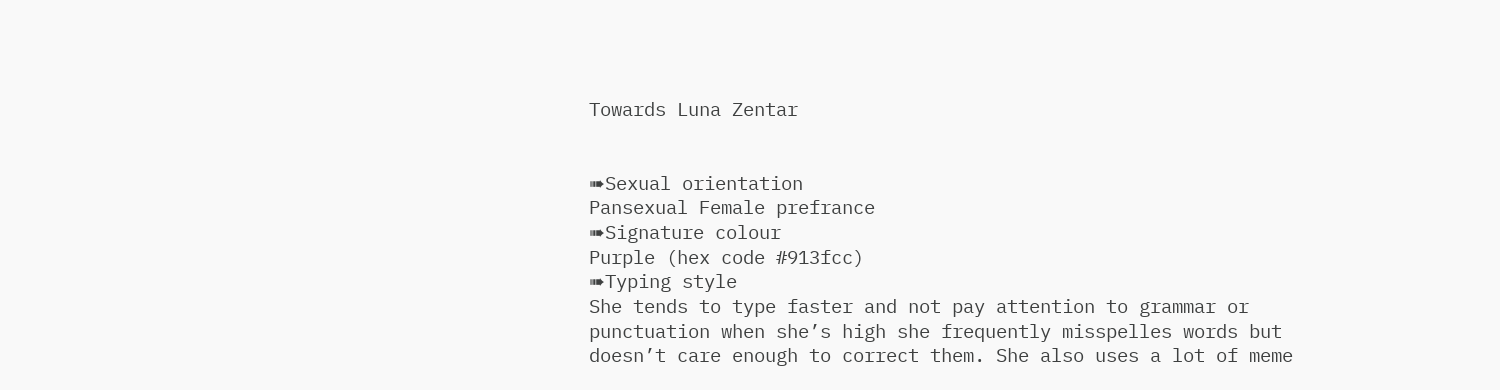Towards Luna Zentar


➠Sexual orientation
Pansexual Female prefrance
➠Signature colour
Purple (hex code #913fcc)
➠Typing style
She tends to type faster and not pay attention to grammar or punctuation when she’s high she frequently misspelles words but doesn’t care enough to correct them. She also uses a lot of meme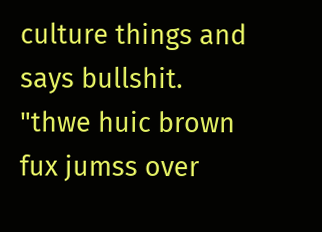culture things and says bullshit.
"thwe huic brown fux jumss over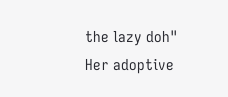the lazy doh"
Her adoptive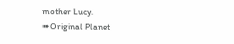mother Lucy.
➠Original Planet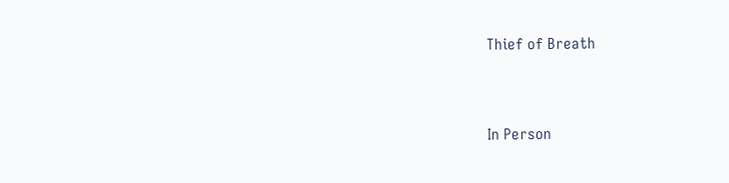Thief of Breath


In Person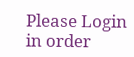Please Login in order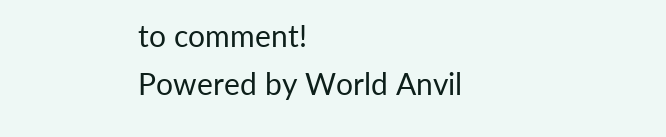to comment!
Powered by World Anvil